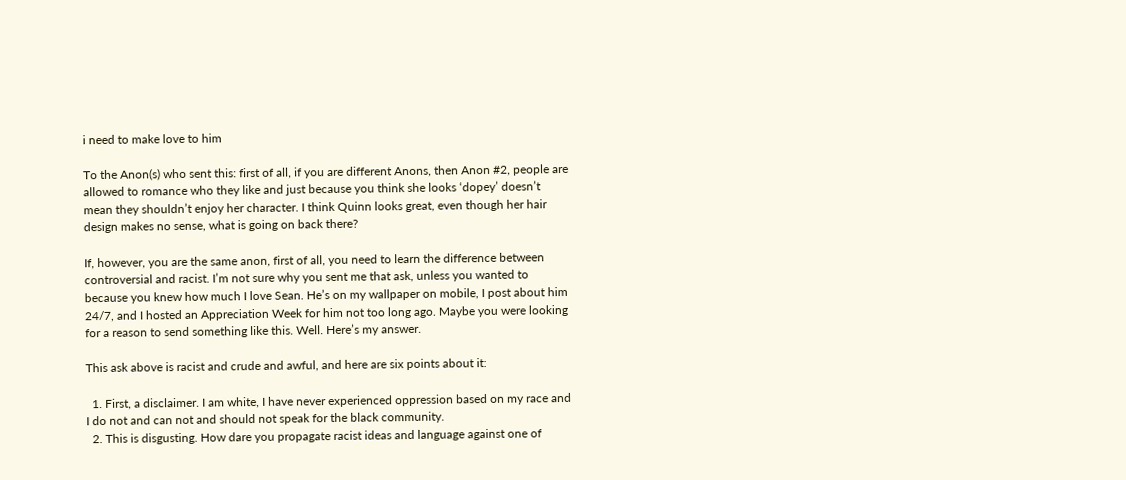i need to make love to him

To the Anon(s) who sent this: first of all, if you are different Anons, then Anon #2, people are allowed to romance who they like and just because you think she looks ‘dopey’ doesn’t mean they shouldn’t enjoy her character. I think Quinn looks great, even though her hair design makes no sense, what is going on back there?

If, however, you are the same anon, first of all, you need to learn the difference between controversial and racist. I’m not sure why you sent me that ask, unless you wanted to because you knew how much I love Sean. He’s on my wallpaper on mobile, I post about him 24/7, and I hosted an Appreciation Week for him not too long ago. Maybe you were looking for a reason to send something like this. Well. Here’s my answer.

This ask above is racist and crude and awful, and here are six points about it:

  1. First, a disclaimer. I am white, I have never experienced oppression based on my race and I do not and can not and should not speak for the black community.
  2. This is disgusting. How dare you propagate racist ideas and language against one of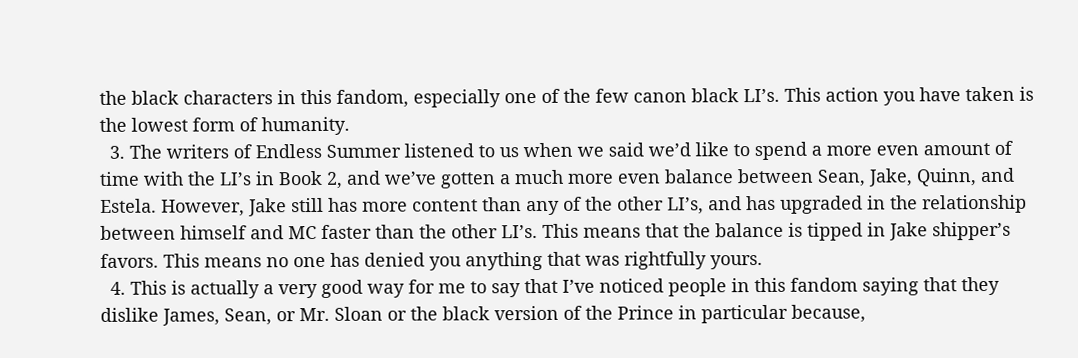the black characters in this fandom, especially one of the few canon black LI’s. This action you have taken is the lowest form of humanity.
  3. The writers of Endless Summer listened to us when we said we’d like to spend a more even amount of time with the LI’s in Book 2, and we’ve gotten a much more even balance between Sean, Jake, Quinn, and Estela. However, Jake still has more content than any of the other LI’s, and has upgraded in the relationship between himself and MC faster than the other LI’s. This means that the balance is tipped in Jake shipper’s favors. This means no one has denied you anything that was rightfully yours.
  4. This is actually a very good way for me to say that I’ve noticed people in this fandom saying that they dislike James, Sean, or Mr. Sloan or the black version of the Prince in particular because,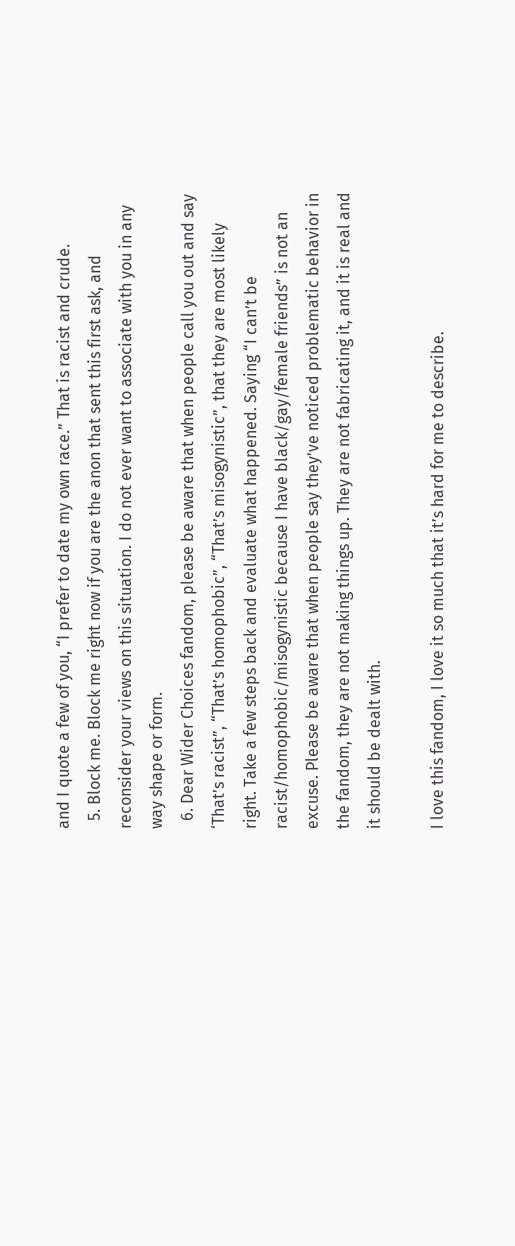and I quote a few of you, “I prefer to date my own race.” That is racist and crude.
  5. Block me. Block me right now if you are the anon that sent this first ask, and reconsider your views on this situation. I do not ever want to associate with you in any way shape or form.
  6. Dear Wider Choices fandom, please be aware that when people call you out and say ‘That’s racist”, “That’s homophobic”, “That’s misogynistic”, that they are most likely right. Take a few steps back and evaluate what happened. Saying “I can’t be racist/homophobic/misogynistic because I have black/gay/female friends” is not an excuse. Please be aware that when people say they’ve noticed problematic behavior in the fandom, they are not making things up. They are not fabricating it, and it is real and it should be dealt with.

I love this fandom, I love it so much that it’s hard for me to describe.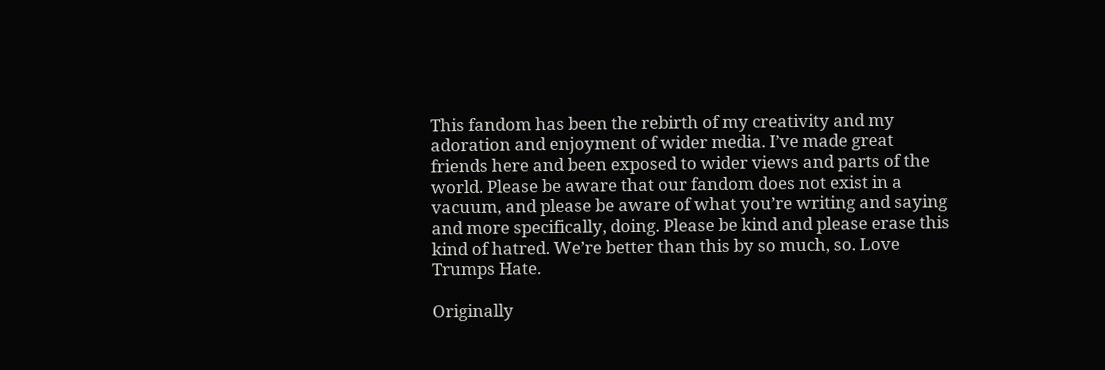This fandom has been the rebirth of my creativity and my adoration and enjoyment of wider media. I’ve made great friends here and been exposed to wider views and parts of the world. Please be aware that our fandom does not exist in a vacuum, and please be aware of what you’re writing and saying and more specifically, doing. Please be kind and please erase this kind of hatred. We’re better than this by so much, so. Love Trumps Hate.

Originally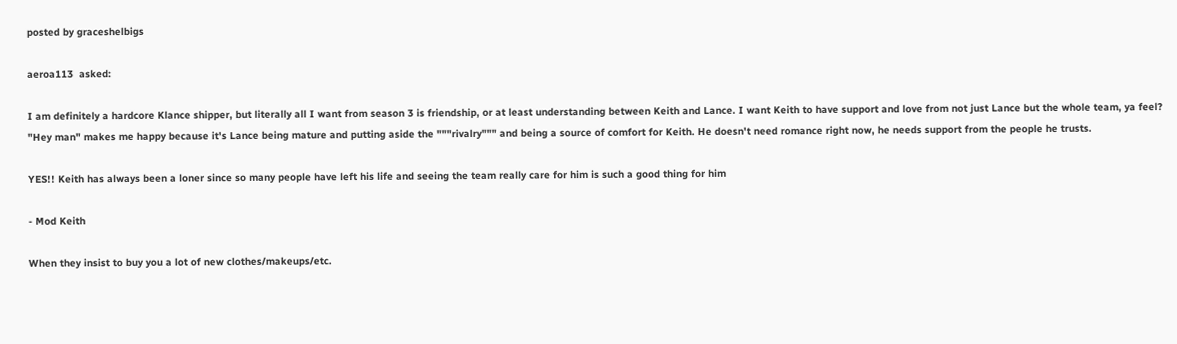posted by graceshelbigs

aeroa113  asked:

I am definitely a hardcore Klance shipper, but literally all I want from season 3 is friendship, or at least understanding between Keith and Lance. I want Keith to have support and love from not just Lance but the whole team, ya feel? "Hey man" makes me happy because it's Lance being mature and putting aside the """rivalry""" and being a source of comfort for Keith. He doesn't need romance right now, he needs support from the people he trusts.

YES!! Keith has always been a loner since so many people have left his life and seeing the team really care for him is such a good thing for him

- Mod Keith

When they insist to buy you a lot of new clothes/makeups/etc.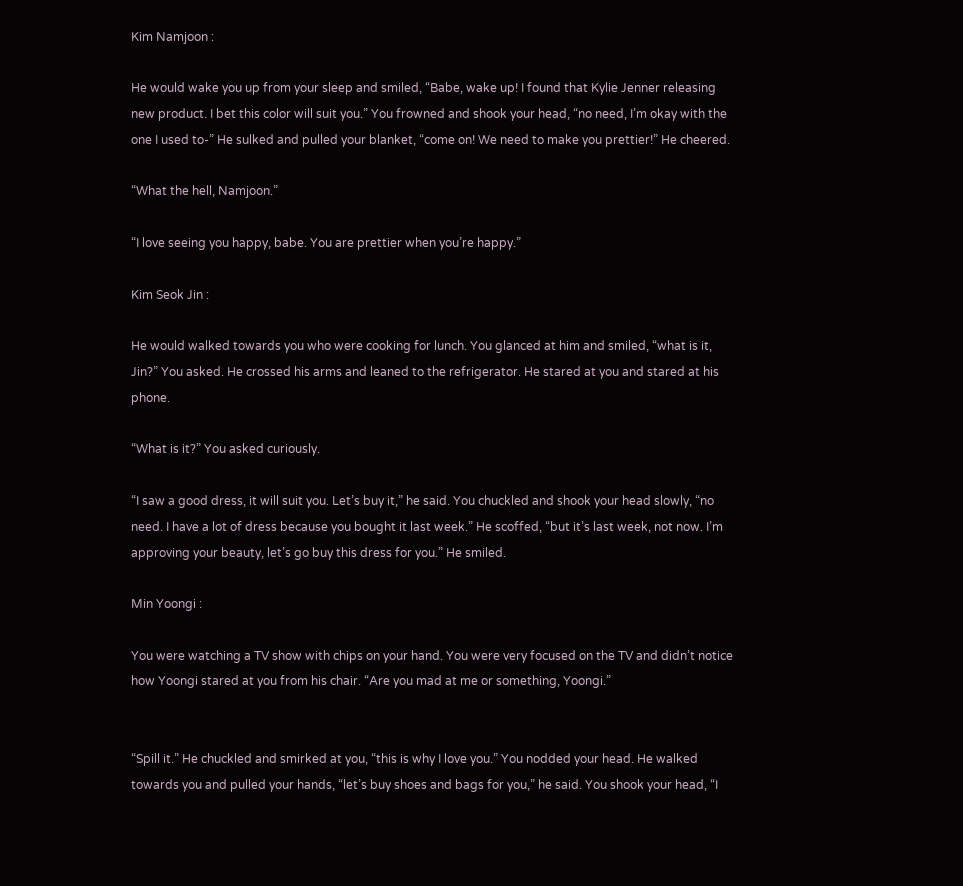Kim Namjoon :

He would wake you up from your sleep and smiled, “Babe, wake up! I found that Kylie Jenner releasing new product. I bet this color will suit you.” You frowned and shook your head, “no need, I’m okay with the one I used to-” He sulked and pulled your blanket, “come on! We need to make you prettier!” He cheered.

“What the hell, Namjoon.”

“I love seeing you happy, babe. You are prettier when you’re happy.”

Kim Seok Jin :

He would walked towards you who were cooking for lunch. You glanced at him and smiled, “what is it, Jin?” You asked. He crossed his arms and leaned to the refrigerator. He stared at you and stared at his phone.

“What is it?” You asked curiously.

“I saw a good dress, it will suit you. Let’s buy it,” he said. You chuckled and shook your head slowly, “no need. I have a lot of dress because you bought it last week.” He scoffed, “but it’s last week, not now. I’m approving your beauty, let’s go buy this dress for you.” He smiled.

Min Yoongi :

You were watching a TV show with chips on your hand. You were very focused on the TV and didn’t notice how Yoongi stared at you from his chair. “Are you mad at me or something, Yoongi.”


“Spill it.” He chuckled and smirked at you, “this is why I love you.” You nodded your head. He walked towards you and pulled your hands, “let’s buy shoes and bags for you,” he said. You shook your head, “I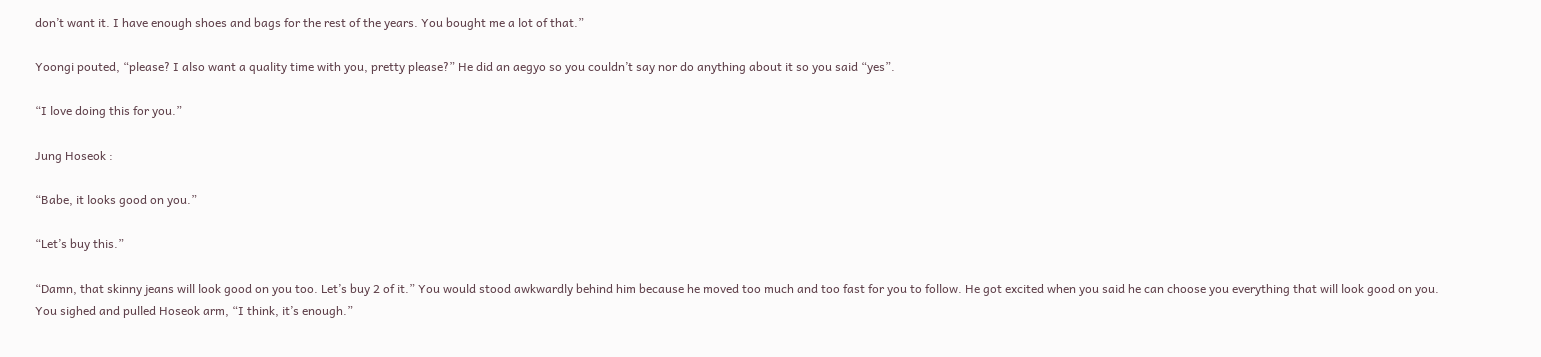don’t want it. I have enough shoes and bags for the rest of the years. You bought me a lot of that.”

Yoongi pouted, “please? I also want a quality time with you, pretty please?” He did an aegyo so you couldn’t say nor do anything about it so you said “yes”.

“I love doing this for you.”

Jung Hoseok :

“Babe, it looks good on you.”

“Let’s buy this.”

“Damn, that skinny jeans will look good on you too. Let’s buy 2 of it.” You would stood awkwardly behind him because he moved too much and too fast for you to follow. He got excited when you said he can choose you everything that will look good on you. You sighed and pulled Hoseok arm, “I think, it’s enough.”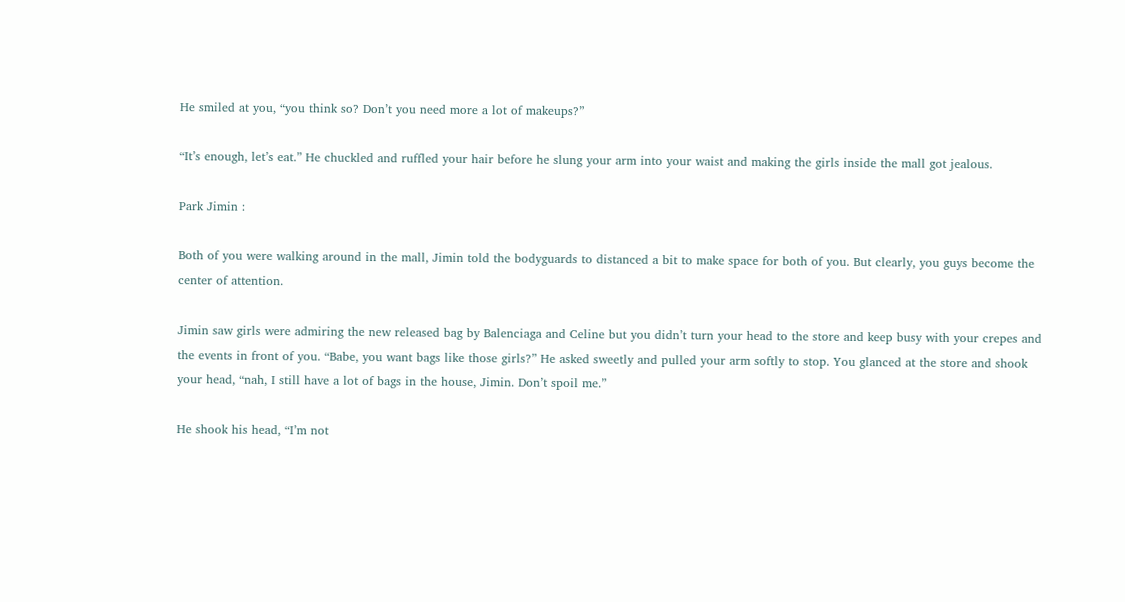He smiled at you, “you think so? Don’t you need more a lot of makeups?”

“It’s enough, let’s eat.” He chuckled and ruffled your hair before he slung your arm into your waist and making the girls inside the mall got jealous.

Park Jimin :

Both of you were walking around in the mall, Jimin told the bodyguards to distanced a bit to make space for both of you. But clearly, you guys become the center of attention.

Jimin saw girls were admiring the new released bag by Balenciaga and Celine but you didn’t turn your head to the store and keep busy with your crepes and the events in front of you. “Babe, you want bags like those girls?” He asked sweetly and pulled your arm softly to stop. You glanced at the store and shook your head, “nah, I still have a lot of bags in the house, Jimin. Don’t spoil me.”

He shook his head, “I’m not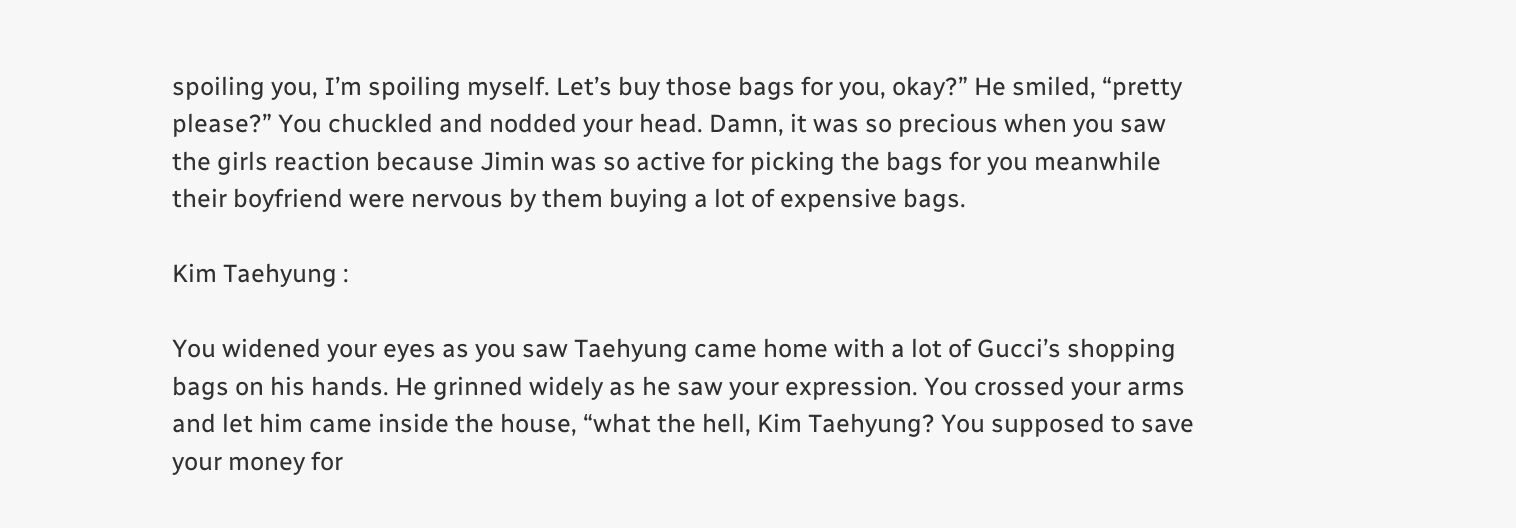spoiling you, I’m spoiling myself. Let’s buy those bags for you, okay?” He smiled, “pretty please?” You chuckled and nodded your head. Damn, it was so precious when you saw the girls reaction because Jimin was so active for picking the bags for you meanwhile their boyfriend were nervous by them buying a lot of expensive bags.

Kim Taehyung :

You widened your eyes as you saw Taehyung came home with a lot of Gucci’s shopping bags on his hands. He grinned widely as he saw your expression. You crossed your arms and let him came inside the house, “what the hell, Kim Taehyung? You supposed to save your money for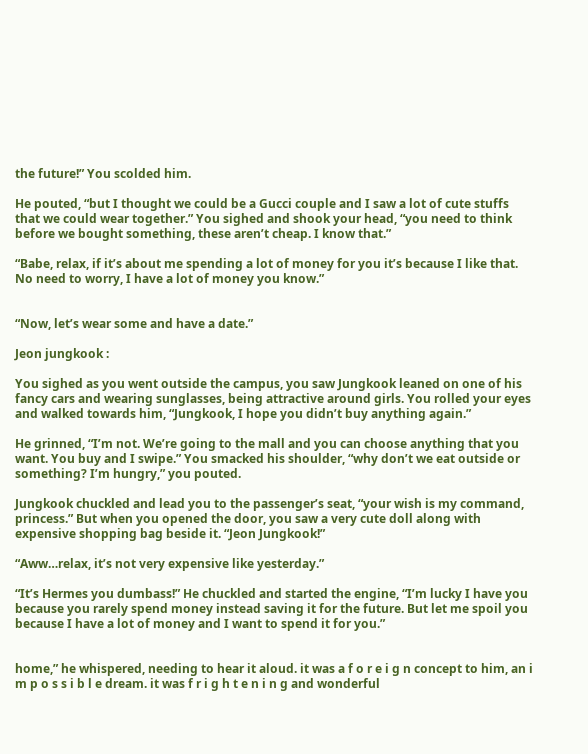the future!” You scolded him.

He pouted, “but I thought we could be a Gucci couple and I saw a lot of cute stuffs that we could wear together.” You sighed and shook your head, “you need to think before we bought something, these aren’t cheap. I know that.”

“Babe, relax, if it’s about me spending a lot of money for you it’s because I like that. No need to worry, I have a lot of money you know.”


“Now, let’s wear some and have a date.”

Jeon jungkook :

You sighed as you went outside the campus, you saw Jungkook leaned on one of his fancy cars and wearing sunglasses, being attractive around girls. You rolled your eyes and walked towards him, “Jungkook, I hope you didn’t buy anything again.”

He grinned, “I’m not. We’re going to the mall and you can choose anything that you want. You buy and I swipe.” You smacked his shoulder, “why don’t we eat outside or something? I’m hungry,” you pouted.

Jungkook chuckled and lead you to the passenger’s seat, “your wish is my command, princess.” But when you opened the door, you saw a very cute doll along with expensive shopping bag beside it. “Jeon Jungkook!”

“Aww…relax, it’s not very expensive like yesterday.”

“It’s Hermes you dumbass!” He chuckled and started the engine, “I’m lucky I have you because you rarely spend money instead saving it for the future. But let me spoil you because I have a lot of money and I want to spend it for you.”


home,” he whispered, needing to hear it aloud. it was a f o r e i g n concept to him, an i m p o s s i b l e dream. it was f r i g h t e n i n g and wonderful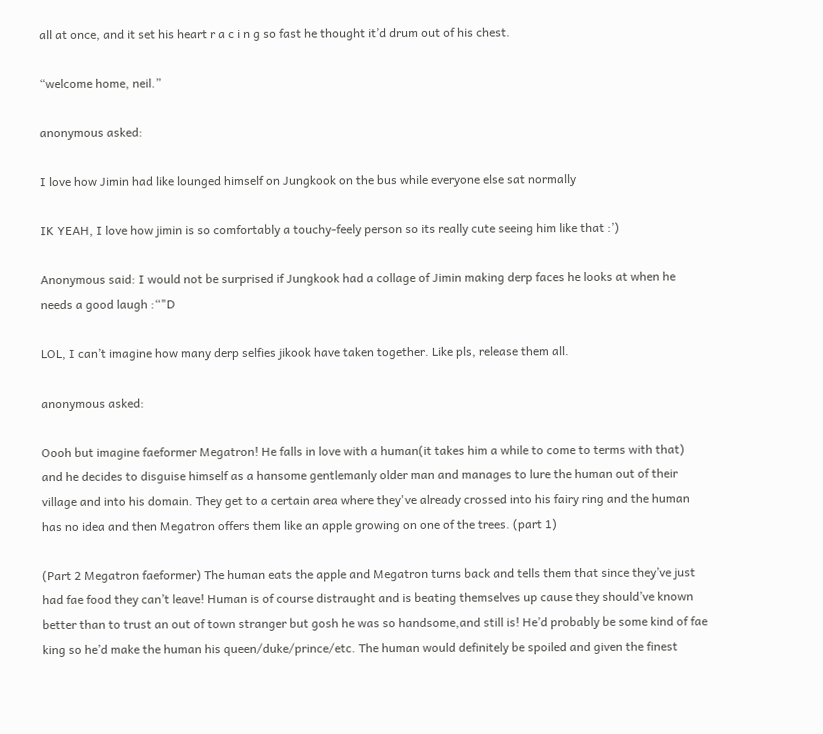all at once, and it set his heart r a c i n g so fast he thought it’d drum out of his chest.

“welcome home, neil.”

anonymous asked:

I love how Jimin had like lounged himself on Jungkook on the bus while everyone else sat normally

IK YEAH, I love how jimin is so comfortably a touchy-feely person so its really cute seeing him like that :’)

Anonymous said: I would not be surprised if Jungkook had a collage of Jimin making derp faces he looks at when he needs a good laugh :“"D

LOL, I can’t imagine how many derp selfies jikook have taken together. Like pls, release them all.

anonymous asked:

Oooh but imagine faeformer Megatron! He falls in love with a human(it takes him a while to come to terms with that) and he decides to disguise himself as a hansome gentlemanly older man and manages to lure the human out of their village and into his domain. They get to a certain area where they've already crossed into his fairy ring and the human has no idea and then Megatron offers them like an apple growing on one of the trees. (part 1)

(Part 2 Megatron faeformer) The human eats the apple and Megatron turns back and tells them that since they’ve just had fae food they can’t leave! Human is of course distraught and is beating themselves up cause they should’ve known better than to trust an out of town stranger but gosh he was so handsome,and still is! He’d probably be some kind of fae king so he’d make the human his queen/duke/prince/etc. The human would definitely be spoiled and given the finest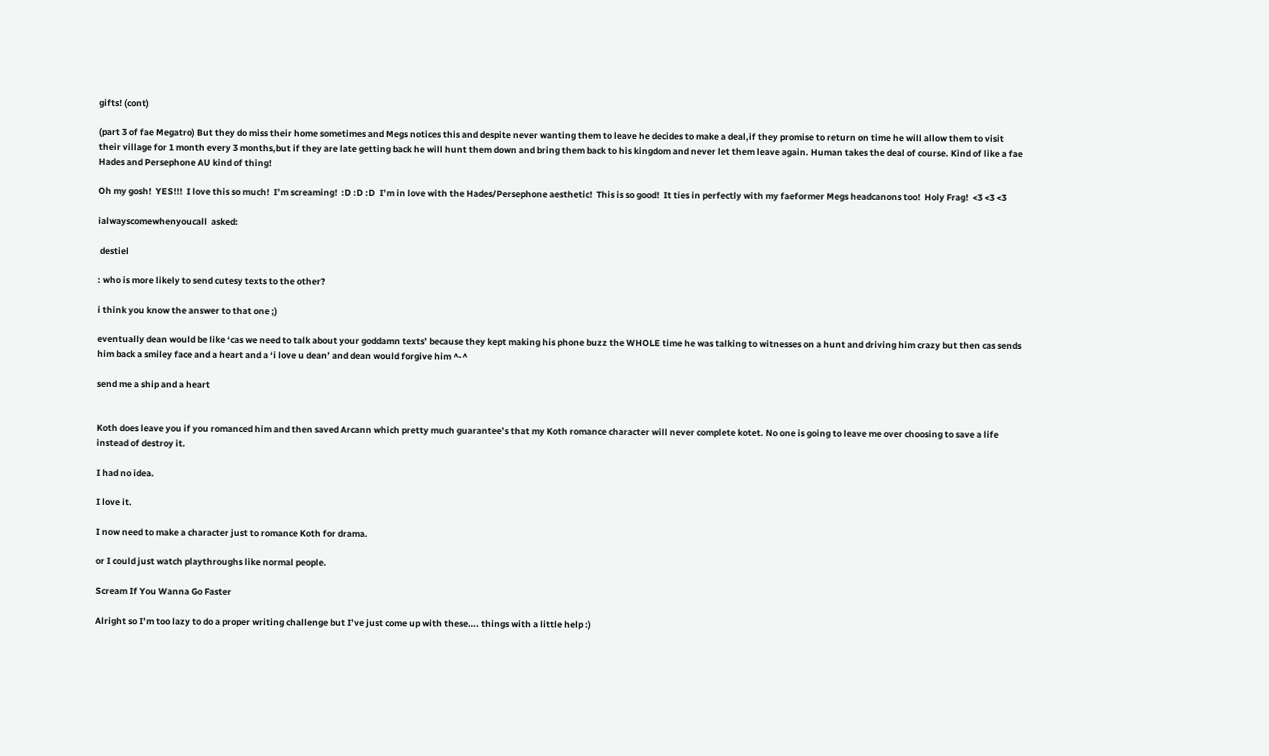gifts! (cont)

(part 3 of fae Megatro) But they do miss their home sometimes and Megs notices this and despite never wanting them to leave he decides to make a deal,if they promise to return on time he will allow them to visit their village for 1 month every 3 months,but if they are late getting back he will hunt them down and bring them back to his kingdom and never let them leave again. Human takes the deal of course. Kind of like a fae Hades and Persephone AU kind of thing!

Oh my gosh!  YES!!!  I love this so much!  I’m screaming!  :D :D :D  I’m in love with the Hades/Persephone aesthetic!  This is so good!  It ties in perfectly with my faeformer Megs headcanons too!  Holy Frag!  <3 <3 <3

ialwayscomewhenyoucall  asked:

 destiel

: who is more likely to send cutesy texts to the other?

i think you know the answer to that one ;)

eventually dean would be like ‘cas we need to talk about your goddamn texts’ because they kept making his phone buzz the WHOLE time he was talking to witnesses on a hunt and driving him crazy but then cas sends him back a smiley face and a heart and a ‘i love u dean’ and dean would forgive him ^-^

send me a ship and a heart


Koth does leave you if you romanced him and then saved Arcann which pretty much guarantee’s that my Koth romance character will never complete kotet. No one is going to leave me over choosing to save a life instead of destroy it.

I had no idea.

I love it.

I now need to make a character just to romance Koth for drama.

or I could just watch playthroughs like normal people.

Scream If You Wanna Go Faster

Alright so I’m too lazy to do a proper writing challenge but I’ve just come up with these…. things with a little help :)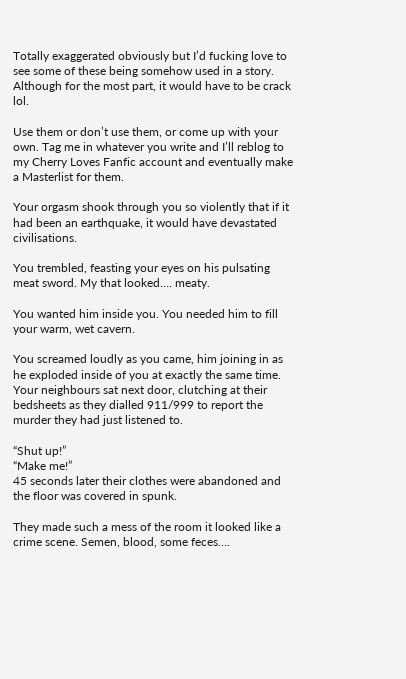Totally exaggerated obviously but I’d fucking love to see some of these being somehow used in a story. Although for the most part, it would have to be crack lol.

Use them or don’t use them, or come up with your own. Tag me in whatever you write and I’ll reblog to my Cherry Loves Fanfic account and eventually make a Masterlist for them.

Your orgasm shook through you so violently that if it had been an earthquake, it would have devastated civilisations.

You trembled, feasting your eyes on his pulsating meat sword. My that looked…. meaty.

You wanted him inside you. You needed him to fill your warm, wet cavern.

You screamed loudly as you came, him joining in as he exploded inside of you at exactly the same time. Your neighbours sat next door, clutching at their bedsheets as they dialled 911/999 to report the murder they had just listened to.

“Shut up!”
“Make me!”
45 seconds later their clothes were abandoned and the floor was covered in spunk.

They made such a mess of the room it looked like a crime scene. Semen, blood, some feces….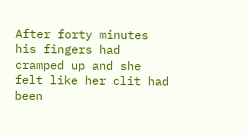After forty minutes his fingers had cramped up and she felt like her clit had been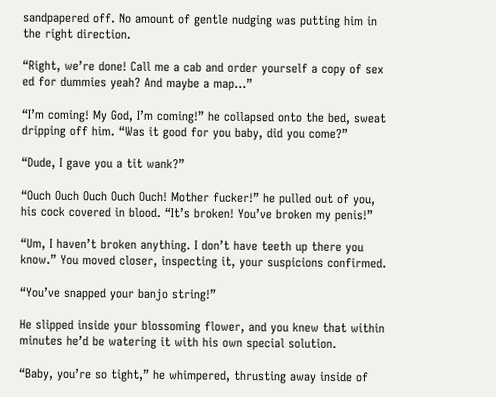sandpapered off. No amount of gentle nudging was putting him in the right direction.

“Right, we’re done! Call me a cab and order yourself a copy of sex ed for dummies yeah? And maybe a map…”

“I’m coming! My God, I’m coming!” he collapsed onto the bed, sweat dripping off him. “Was it good for you baby, did you come?”

“Dude, I gave you a tit wank?”

“Ouch Ouch Ouch Ouch Ouch! Mother fucker!” he pulled out of you, his cock covered in blood. “It’s broken! You’ve broken my penis!”

“Um, I haven’t broken anything. I don’t have teeth up there you know.” You moved closer, inspecting it, your suspicions confirmed.

“You’ve snapped your banjo string!”

He slipped inside your blossoming flower, and you knew that within minutes he’d be watering it with his own special solution.

“Baby, you’re so tight,” he whimpered, thrusting away inside of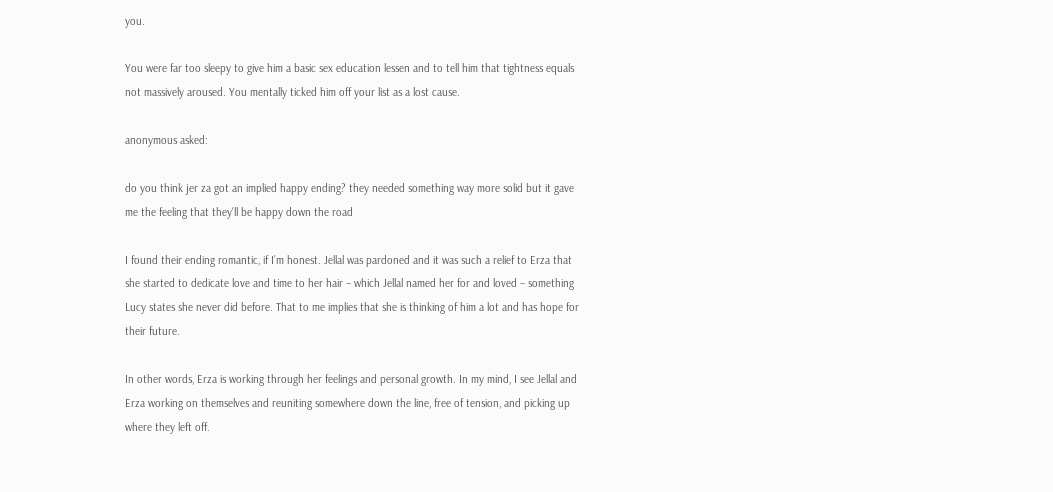you.

You were far too sleepy to give him a basic sex education lessen and to tell him that tightness equals not massively aroused. You mentally ticked him off your list as a lost cause.

anonymous asked:

do you think jer za got an implied happy ending? they needed something way more solid but it gave me the feeling that they'll be happy down the road

I found their ending romantic, if I’m honest. Jellal was pardoned and it was such a relief to Erza that she started to dedicate love and time to her hair – which Jellal named her for and loved – something Lucy states she never did before. That to me implies that she is thinking of him a lot and has hope for their future.

In other words, Erza is working through her feelings and personal growth. In my mind, I see Jellal and Erza working on themselves and reuniting somewhere down the line, free of tension, and picking up where they left off.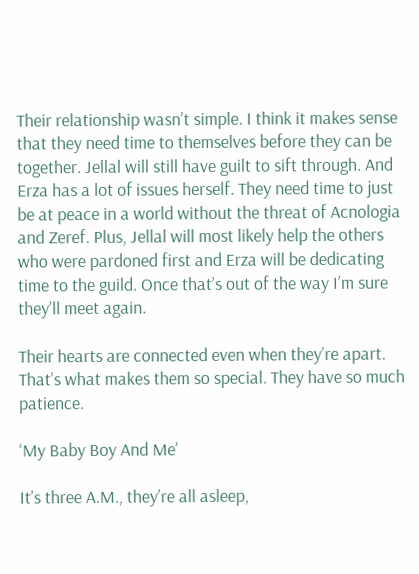Their relationship wasn’t simple. I think it makes sense that they need time to themselves before they can be together. Jellal will still have guilt to sift through. And Erza has a lot of issues herself. They need time to just be at peace in a world without the threat of Acnologia and Zeref. Plus, Jellal will most likely help the others who were pardoned first and Erza will be dedicating time to the guild. Once that’s out of the way I’m sure they’ll meet again.

Their hearts are connected even when they’re apart. That’s what makes them so special. They have so much patience.

‘My Baby Boy And Me’

It’s three A.M., they’re all asleep,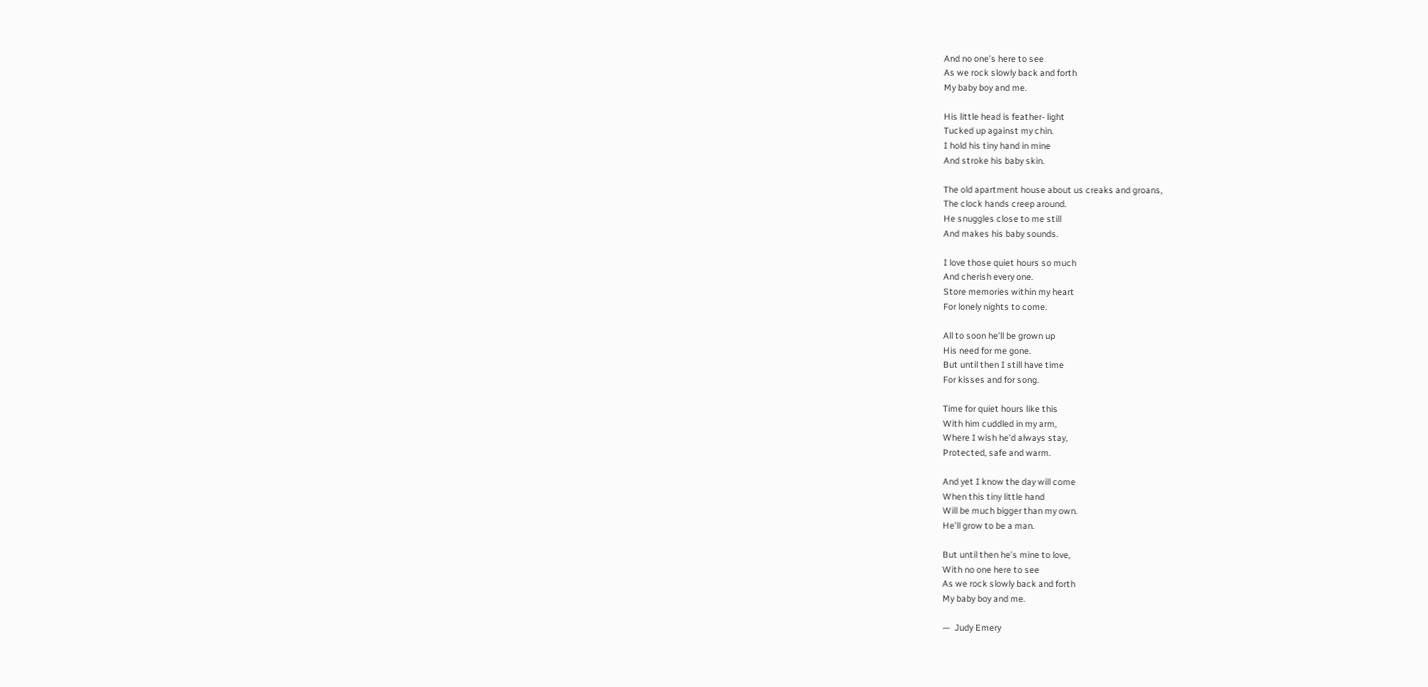And no one’s here to see
As we rock slowly back and forth
My baby boy and me.

His little head is feather- light
Tucked up against my chin.
I hold his tiny hand in mine
And stroke his baby skin.

The old apartment house about us creaks and groans,
The clock hands creep around.
He snuggles close to me still
And makes his baby sounds.

I love those quiet hours so much
And cherish every one.
Store memories within my heart
For lonely nights to come.

All to soon he’ll be grown up
His need for me gone.
But until then I still have time
For kisses and for song.

Time for quiet hours like this
With him cuddled in my arm,
Where I wish he’d always stay,
Protected, safe and warm.

And yet I know the day will come
When this tiny little hand
Will be much bigger than my own.
He’ll grow to be a man.

But until then he’s mine to love,
With no one here to see
As we rock slowly back and forth
My baby boy and me.

—  Judy Emery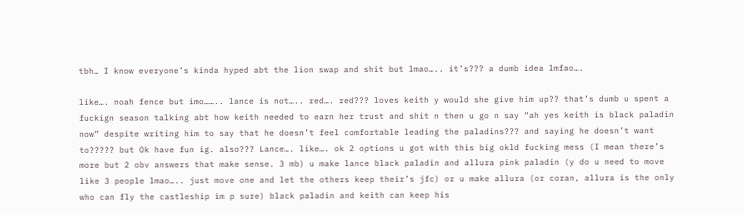tbh… I know everyone’s kinda hyped abt the lion swap and shit but lmao….. it’s??? a dumb idea lmfao….

like…. noah fence but imo…….. lance is not….. red…. red??? loves keith y would she give him up?? that’s dumb u spent a fuckign season talking abt how keith needed to earn her trust and shit n then u go n say “ah yes keith is black paladin now” despite writing him to say that he doesn’t feel comfortable leading the paladins??? and saying he doesn’t want to????? but Ok have fun ig. also??? Lance…. like…. ok 2 options u got with this big okld fucking mess (I mean there’s more but 2 obv answers that make sense. 3 mb) u make lance black paladin and allura pink paladin (y do u need to move like 3 people lmao….. just move one and let the others keep their’s jfc) or u make allura (or coran, allura is the only who can fly the castleship im p sure) black paladin and keith can keep his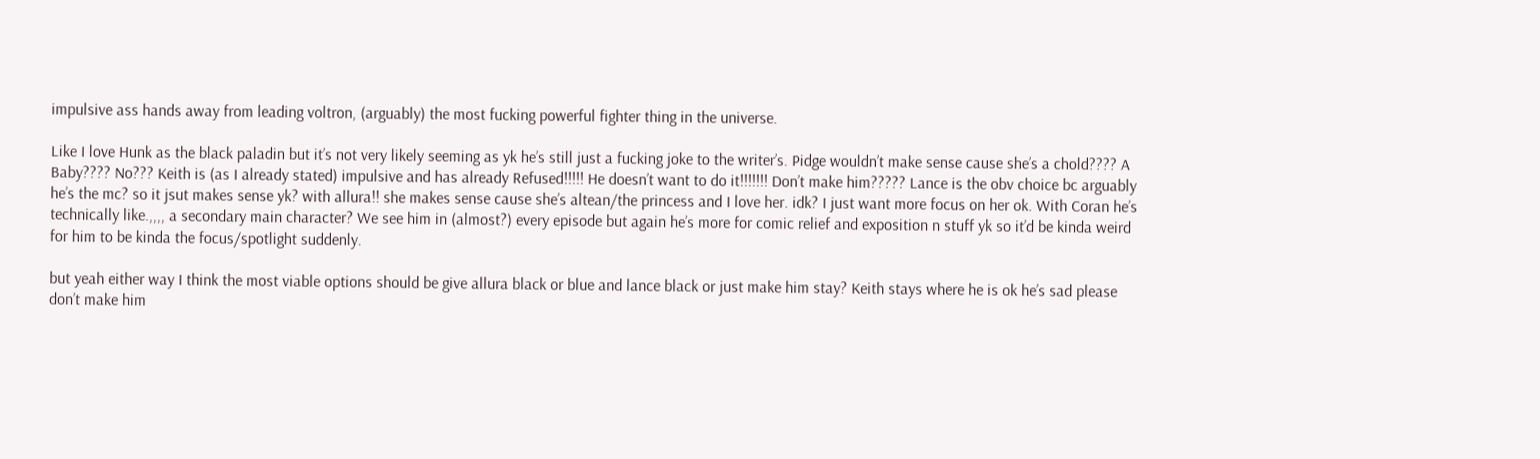impulsive ass hands away from leading voltron, (arguably) the most fucking powerful fighter thing in the universe.

Like I love Hunk as the black paladin but it’s not very likely seeming as yk he’s still just a fucking joke to the writer’s. Pidge wouldn’t make sense cause she’s a chold???? A Baby???? No??? Keith is (as I already stated) impulsive and has already Refused!!!!! He doesn’t want to do it!!!!!!! Don’t make him????? Lance is the obv choice bc arguably he’s the mc? so it jsut makes sense yk? with allura!! she makes sense cause she’s altean/the princess and I love her. idk? I just want more focus on her ok. With Coran he’s technically like.,,,, a secondary main character? We see him in (almost?) every episode but again he’s more for comic relief and exposition n stuff yk so it’d be kinda weird for him to be kinda the focus/spotlight suddenly.

but yeah either way I think the most viable options should be give allura black or blue and lance black or just make him stay? Keith stays where he is ok he’s sad please don’t make him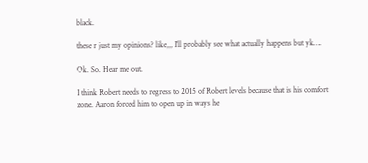black.

these r just my opinions? like,,, I’ll probably see what actually happens but yk….

Ok. So. Hear me out.

I think Robert needs to regress to 2015 of Robert levels because that is his comfort zone. Aaron forced him to open up in ways he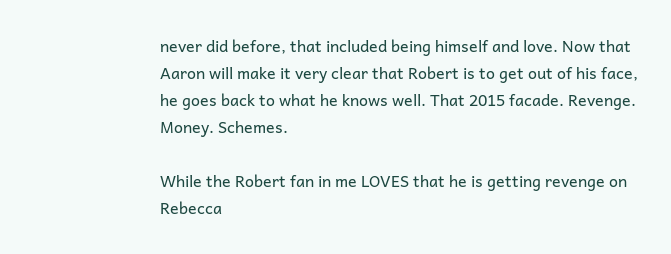never did before, that included being himself and love. Now that Aaron will make it very clear that Robert is to get out of his face, he goes back to what he knows well. That 2015 facade. Revenge. Money. Schemes.

While the Robert fan in me LOVES that he is getting revenge on Rebecca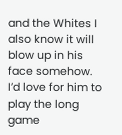and the Whites I also know it will blow up in his face somehow. I’d love for him to play the long game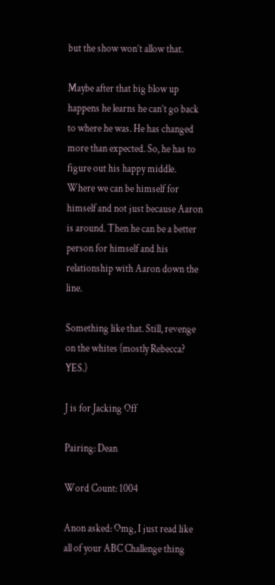but the show won’t allow that.

Maybe after that big blow up happens he learns he can’t go back to where he was. He has changed more than expected. So, he has to figure out his happy middle. Where we can be himself for himself and not just because Aaron is around. Then he can be a better person for himself and his relationship with Aaron down the line.

Something like that. Still, revenge on the whites (mostly Rebecca? YES.)

J is for Jacking Off

Pairing: Dean

Word Count: 1004

Anon asked: Omg, I just read like all of your ABC Challenge thing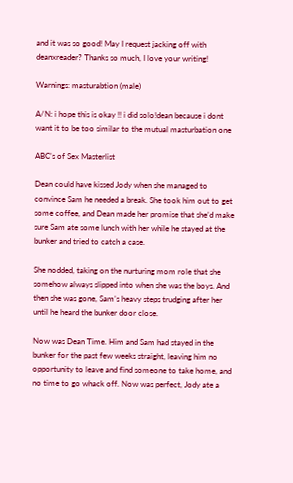and it was so good! May I request jacking off with deanxreader? Thanks so much, I love your writing!

Warnings: masturabtion (male)

A/N: i hope this is okay !! i did solo!dean because i dont want it to be too similar to the mutual masturbation one

ABC’s of Sex Masterlist

Dean could have kissed Jody when she managed to convince Sam he needed a break. She took him out to get some coffee, and Dean made her promise that she’d make sure Sam ate some lunch with her while he stayed at the bunker and tried to catch a case.

She nodded, taking on the nurturing mom role that she somehow always slipped into when she was the boys. And then she was gone, Sam’s heavy steps trudging after her until he heard the bunker door close.

Now was Dean Time. Him and Sam had stayed in the bunker for the past few weeks straight, leaving him no opportunity to leave and find someone to take home, and no time to go whack off. Now was perfect, Jody ate a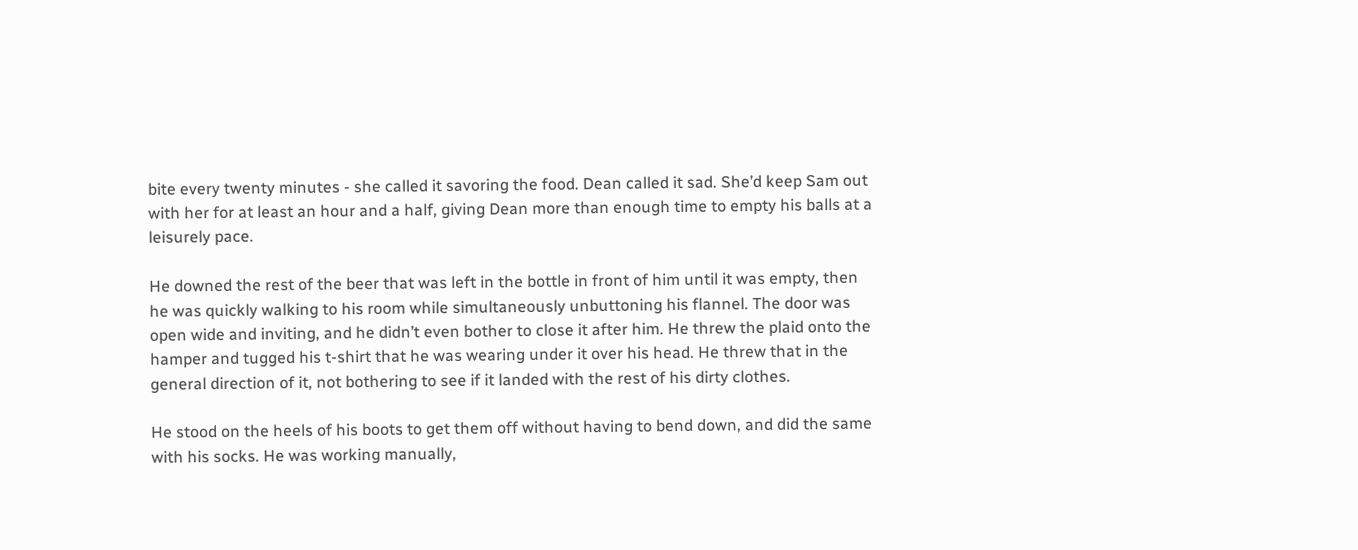bite every twenty minutes - she called it savoring the food. Dean called it sad. She’d keep Sam out with her for at least an hour and a half, giving Dean more than enough time to empty his balls at a leisurely pace.

He downed the rest of the beer that was left in the bottle in front of him until it was empty, then he was quickly walking to his room while simultaneously unbuttoning his flannel. The door was open wide and inviting, and he didn’t even bother to close it after him. He threw the plaid onto the hamper and tugged his t-shirt that he was wearing under it over his head. He threw that in the general direction of it, not bothering to see if it landed with the rest of his dirty clothes.

He stood on the heels of his boots to get them off without having to bend down, and did the same with his socks. He was working manually,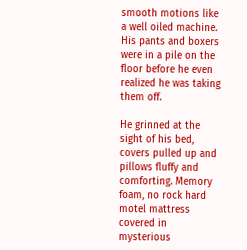smooth motions like a well oiled machine. His pants and boxers were in a pile on the floor before he even realized he was taking them off.

He grinned at the sight of his bed, covers pulled up and pillows fluffy and comforting. Memory foam, no rock hard motel mattress covered in mysterious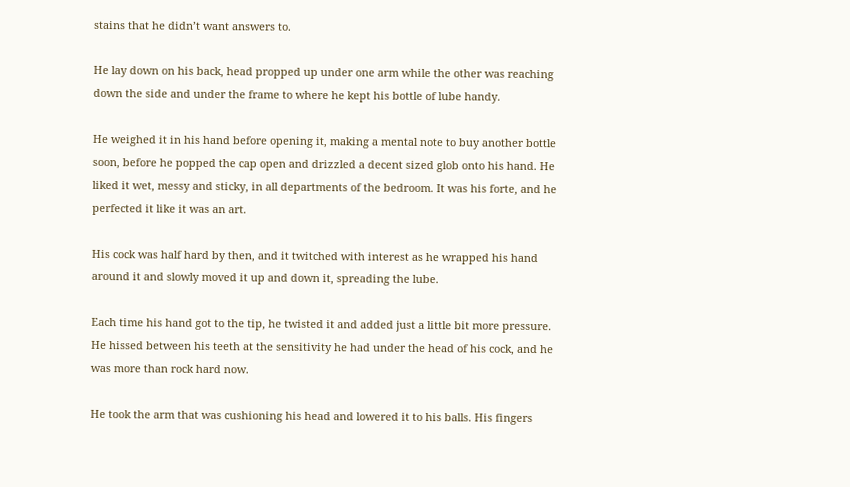stains that he didn’t want answers to.

He lay down on his back, head propped up under one arm while the other was reaching down the side and under the frame to where he kept his bottle of lube handy.

He weighed it in his hand before opening it, making a mental note to buy another bottle soon, before he popped the cap open and drizzled a decent sized glob onto his hand. He liked it wet, messy and sticky, in all departments of the bedroom. It was his forte, and he perfected it like it was an art.

His cock was half hard by then, and it twitched with interest as he wrapped his hand around it and slowly moved it up and down it, spreading the lube.

Each time his hand got to the tip, he twisted it and added just a little bit more pressure. He hissed between his teeth at the sensitivity he had under the head of his cock, and he was more than rock hard now.

He took the arm that was cushioning his head and lowered it to his balls. His fingers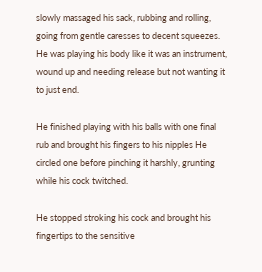slowly massaged his sack, rubbing and rolling, going from gentle caresses to decent squeezes. He was playing his body like it was an instrument, wound up and needing release but not wanting it to just end.

He finished playing with his balls with one final rub and brought his fingers to his nipples He circled one before pinching it harshly, grunting while his cock twitched.

He stopped stroking his cock and brought his fingertips to the sensitive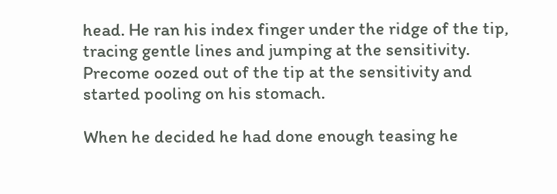head. He ran his index finger under the ridge of the tip, tracing gentle lines and jumping at the sensitivity. Precome oozed out of the tip at the sensitivity and started pooling on his stomach.

When he decided he had done enough teasing he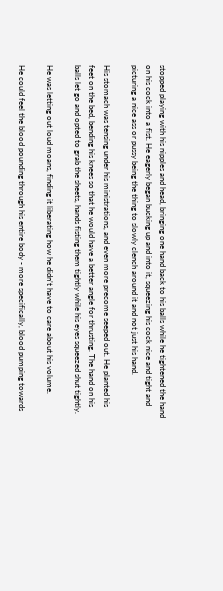stopped playing with his nipples and head, bringing one hand back to his balls while he tightened the hand on his cock into a fist. He eagerly began bucking up and into it, squeezing his cock nice and tight and picturing a nice ass or pussy being the thing to slowly clench around it and not just his hand.

His stomach was tensing under his ministrations, and even more precome seeped out. He planted his feet on the bed, bending his knees so that he would have a better angle for thrusting. The hand on his balls let go and opted to grab the sheets, hands fisting them tightly while his eyes squeezed shut tightly.

He was letting out loud moans, finding it liberating how he didn’t have to care about his volume.

He could feel the blood pounding through his entire body - more specifically, blood pumping towards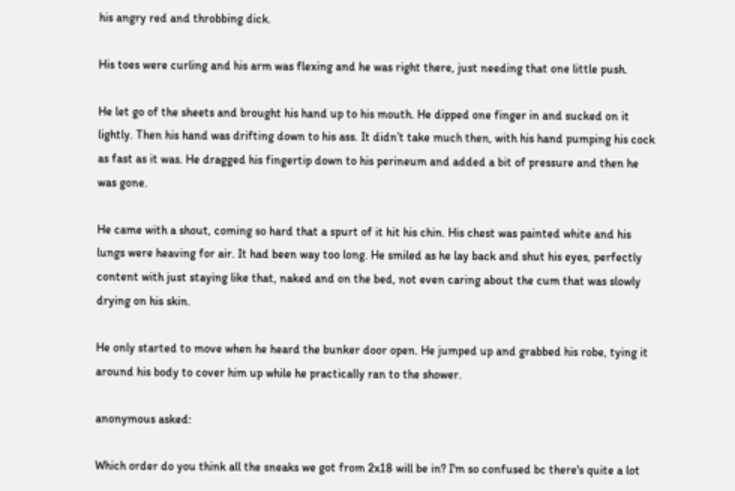his angry red and throbbing dick.

His toes were curling and his arm was flexing and he was right there, just needing that one little push.

He let go of the sheets and brought his hand up to his mouth. He dipped one finger in and sucked on it lightly. Then his hand was drifting down to his ass. It didn’t take much then, with his hand pumping his cock as fast as it was. He dragged his fingertip down to his perineum and added a bit of pressure and then he was gone.

He came with a shout, coming so hard that a spurt of it hit his chin. His chest was painted white and his lungs were heaving for air. It had been way too long. He smiled as he lay back and shut his eyes, perfectly content with just staying like that, naked and on the bed, not even caring about the cum that was slowly drying on his skin.

He only started to move when he heard the bunker door open. He jumped up and grabbed his robe, tying it around his body to cover him up while he practically ran to the shower.

anonymous asked:

Which order do you think all the sneaks we got from 2x18 will be in? I'm so confused bc there's quite a lot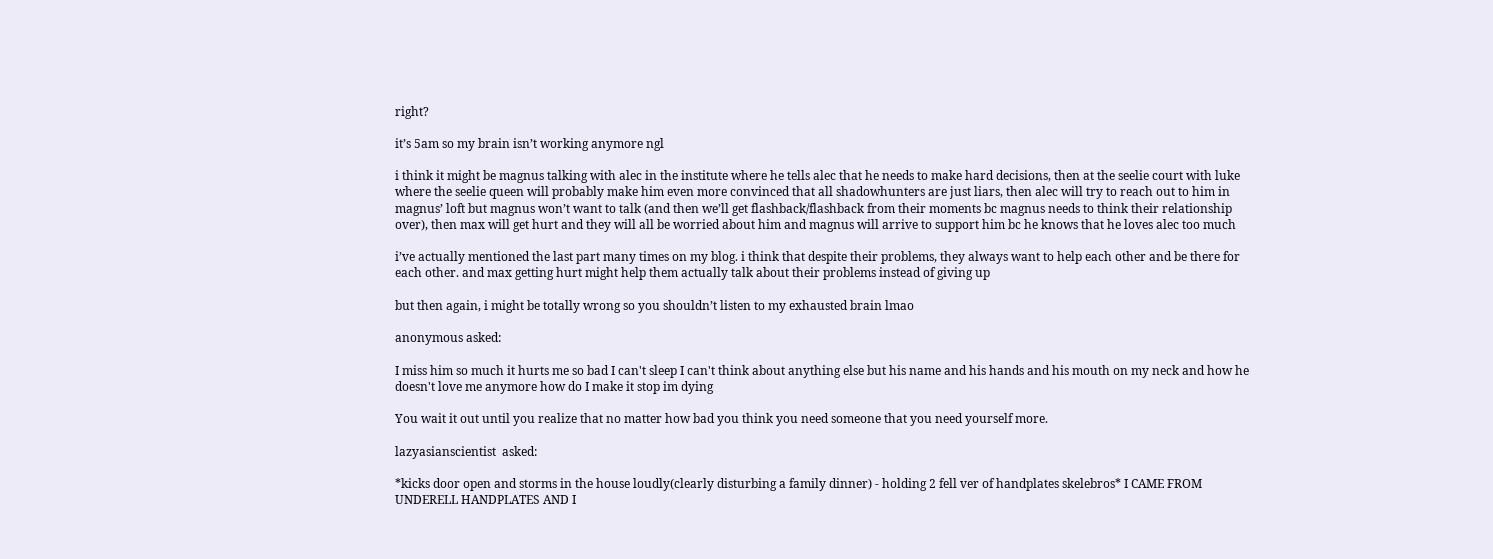right?

it’s 5am so my brain isn’t working anymore ngl

i think it might be magnus talking with alec in the institute where he tells alec that he needs to make hard decisions, then at the seelie court with luke where the seelie queen will probably make him even more convinced that all shadowhunters are just liars, then alec will try to reach out to him in magnus’ loft but magnus won’t want to talk (and then we’ll get flashback/flashback from their moments bc magnus needs to think their relationship over), then max will get hurt and they will all be worried about him and magnus will arrive to support him bc he knows that he loves alec too much

i’ve actually mentioned the last part many times on my blog. i think that despite their problems, they always want to help each other and be there for each other. and max getting hurt might help them actually talk about their problems instead of giving up

but then again, i might be totally wrong so you shouldn’t listen to my exhausted brain lmao

anonymous asked:

I miss him so much it hurts me so bad I can't sleep I can't think about anything else but his name and his hands and his mouth on my neck and how he doesn't love me anymore how do I make it stop im dying

You wait it out until you realize that no matter how bad you think you need someone that you need yourself more.

lazyasianscientist  asked:

*kicks door open and storms in the house loudly(clearly disturbing a family dinner) - holding 2 fell ver of handplates skelebros* I CAME FROM UNDERELL HANDPLATES AND I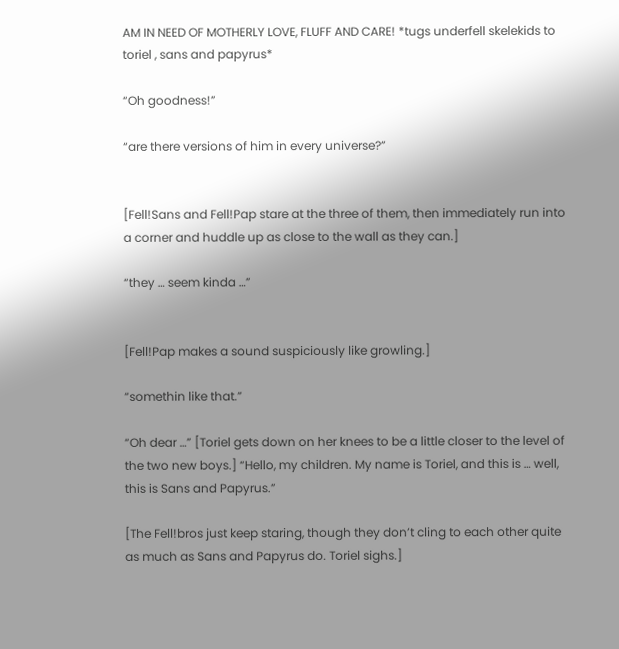AM IN NEED OF MOTHERLY LOVE, FLUFF AND CARE! *tugs underfell skelekids to toriel , sans and papyrus*

“Oh goodness!”

“are there versions of him in every universe?”


[Fell!Sans and Fell!Pap stare at the three of them, then immediately run into a corner and huddle up as close to the wall as they can.]

“they … seem kinda …”


[Fell!Pap makes a sound suspiciously like growling.]

“somethin like that.”

“Oh dear …” [Toriel gets down on her knees to be a little closer to the level of the two new boys.] “Hello, my children. My name is Toriel, and this is … well, this is Sans and Papyrus.”

[The Fell!bros just keep staring, though they don’t cling to each other quite as much as Sans and Papyrus do. Toriel sighs.]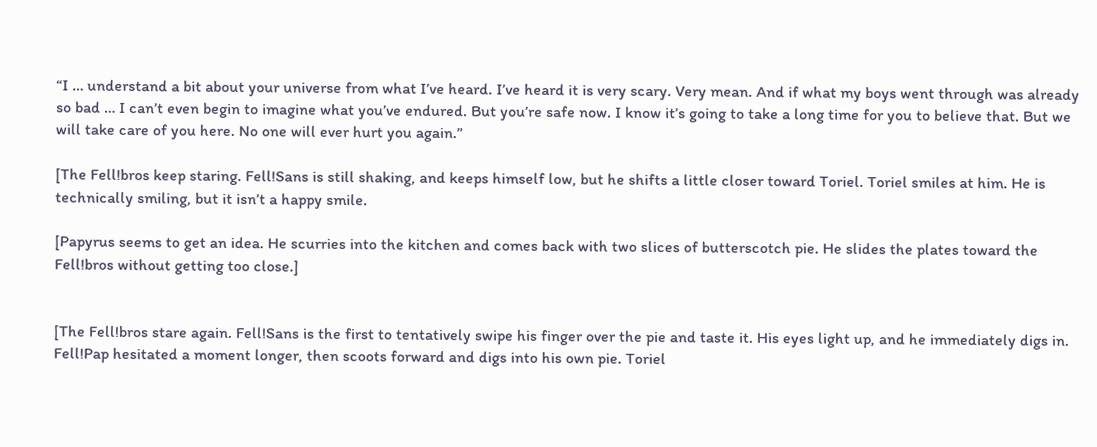“I … understand a bit about your universe from what I’ve heard. I’ve heard it is very scary. Very mean. And if what my boys went through was already so bad … I can’t even begin to imagine what you’ve endured. But you’re safe now. I know it’s going to take a long time for you to believe that. But we will take care of you here. No one will ever hurt you again.”

[The Fell!bros keep staring. Fell!Sans is still shaking, and keeps himself low, but he shifts a little closer toward Toriel. Toriel smiles at him. He is technically smiling, but it isn’t a happy smile.

[Papyrus seems to get an idea. He scurries into the kitchen and comes back with two slices of butterscotch pie. He slides the plates toward the Fell!bros without getting too close.]


[The Fell!bros stare again. Fell!Sans is the first to tentatively swipe his finger over the pie and taste it. His eyes light up, and he immediately digs in. Fell!Pap hesitated a moment longer, then scoots forward and digs into his own pie. Toriel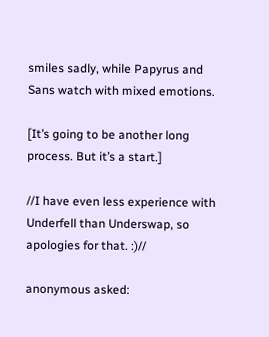smiles sadly, while Papyrus and Sans watch with mixed emotions.

[It’s going to be another long process. But it’s a start.]

//I have even less experience with Underfell than Underswap, so apologies for that. :)//

anonymous asked: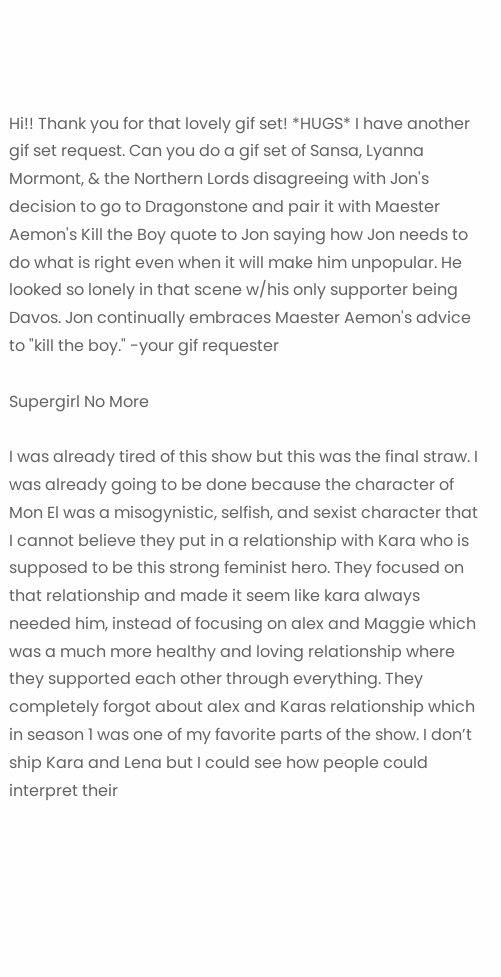Hi!! Thank you for that lovely gif set! *HUGS* I have another gif set request. Can you do a gif set of Sansa, Lyanna Mormont, & the Northern Lords disagreeing with Jon's decision to go to Dragonstone and pair it with Maester Aemon's Kill the Boy quote to Jon saying how Jon needs to do what is right even when it will make him unpopular. He looked so lonely in that scene w/his only supporter being Davos. Jon continually embraces Maester Aemon's advice to "kill the boy." -your gif requester

Supergirl No More

I was already tired of this show but this was the final straw. I was already going to be done because the character of Mon El was a misogynistic, selfish, and sexist character that I cannot believe they put in a relationship with Kara who is supposed to be this strong feminist hero. They focused on that relationship and made it seem like kara always needed him, instead of focusing on alex and Maggie which was a much more healthy and loving relationship where they supported each other through everything. They completely forgot about alex and Karas relationship which in season 1 was one of my favorite parts of the show. I don’t ship Kara and Lena but I could see how people could interpret their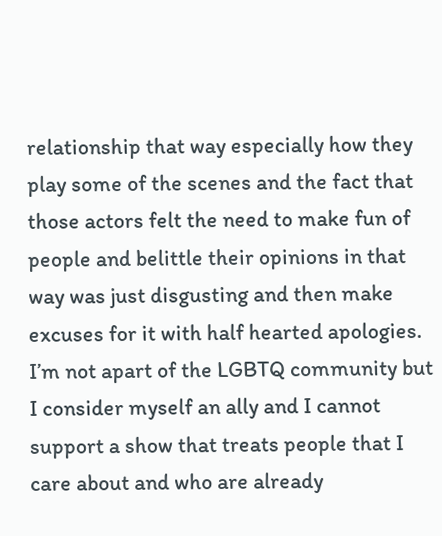relationship that way especially how they play some of the scenes and the fact that those actors felt the need to make fun of people and belittle their opinions in that way was just disgusting and then make excuses for it with half hearted apologies. I’m not apart of the LGBTQ community but I consider myself an ally and I cannot support a show that treats people that I care about and who are already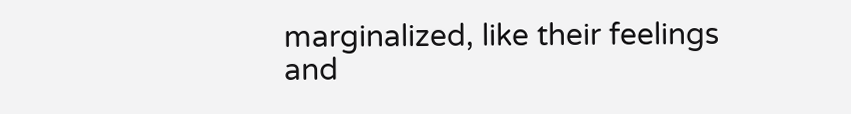marginalized, like their feelings and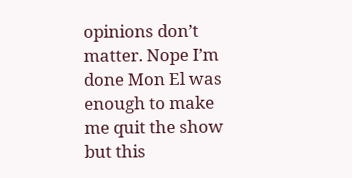opinions don’t matter. Nope I’m done Mon El was enough to make me quit the show but this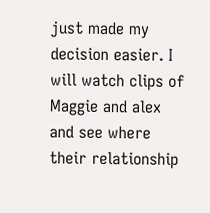just made my decision easier. I will watch clips of Maggie and alex and see where their relationship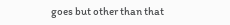goes but other than that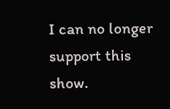I can no longer support this show.